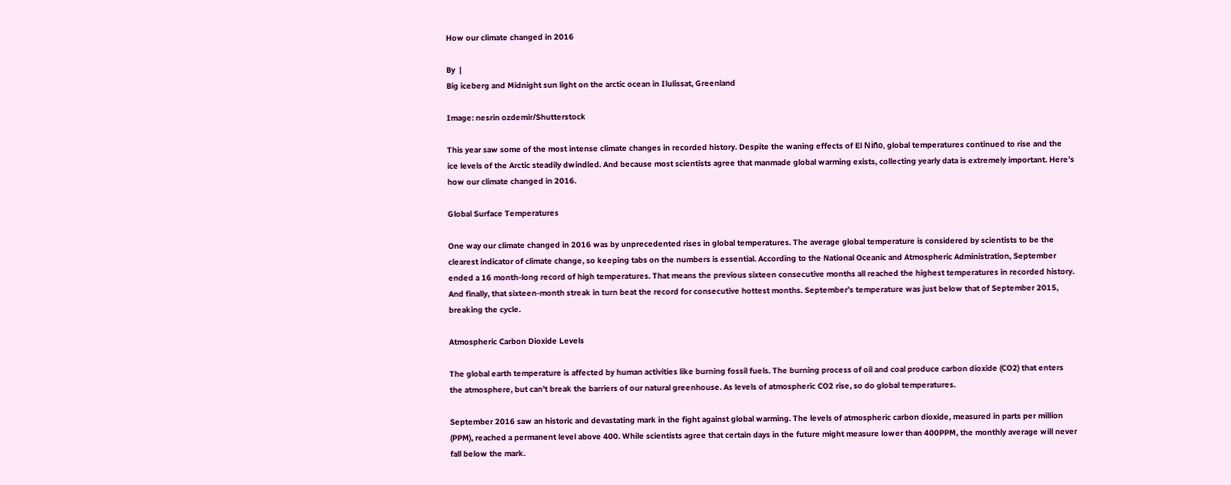How our climate changed in 2016

By  |
Big iceberg and Midnight sun light on the arctic ocean in Ilulissat, Greenland

Image: nesrin ozdemir/Shutterstock

This year saw some of the most intense climate changes in recorded history. Despite the waning effects of El Niño, global temperatures continued to rise and the ice levels of the Arctic steadily dwindled. And because most scientists agree that manmade global warming exists, collecting yearly data is extremely important. Here’s how our climate changed in 2016.

Global Surface Temperatures

One way our climate changed in 2016 was by unprecedented rises in global temperatures. The average global temperature is considered by scientists to be the clearest indicator of climate change, so keeping tabs on the numbers is essential. According to the National Oceanic and Atmospheric Administration, September ended a 16 month-long record of high temperatures. That means the previous sixteen consecutive months all reached the highest temperatures in recorded history. And finally, that sixteen-month streak in turn beat the record for consecutive hottest months. September’s temperature was just below that of September 2015, breaking the cycle.

Atmospheric Carbon Dioxide Levels

The global earth temperature is affected by human activities like burning fossil fuels. The burning process of oil and coal produce carbon dioxide (CO2) that enters the atmosphere, but can’t break the barriers of our natural greenhouse. As levels of atmospheric CO2 rise, so do global temperatures.

September 2016 saw an historic and devastating mark in the fight against global warming. The levels of atmospheric carbon dioxide, measured in parts per million (PPM), reached a permanent level above 400. While scientists agree that certain days in the future might measure lower than 400PPM, the monthly average will never fall below the mark.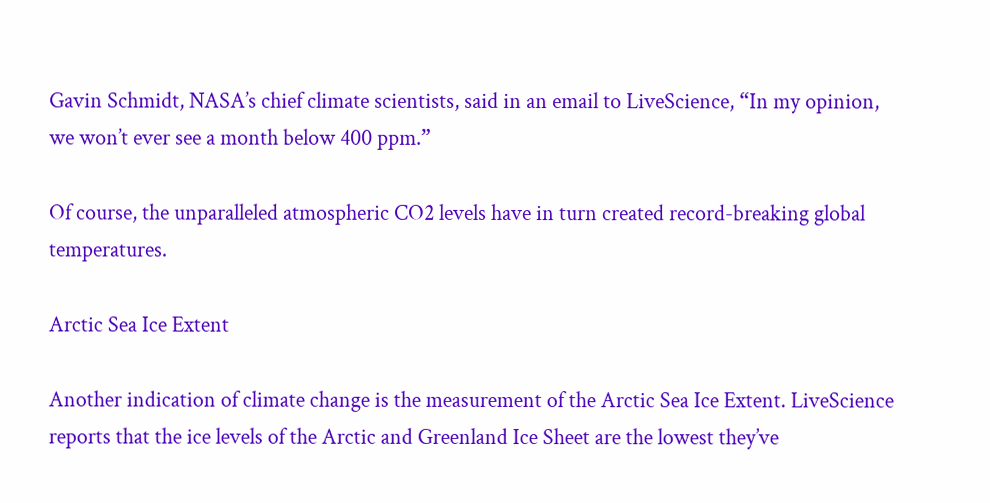Gavin Schmidt, NASA’s chief climate scientists, said in an email to LiveScience, “In my opinion, we won’t ever see a month below 400 ppm.”

Of course, the unparalleled atmospheric CO2 levels have in turn created record-breaking global temperatures.

Arctic Sea Ice Extent

Another indication of climate change is the measurement of the Arctic Sea Ice Extent. LiveScience reports that the ice levels of the Arctic and Greenland Ice Sheet are the lowest they’ve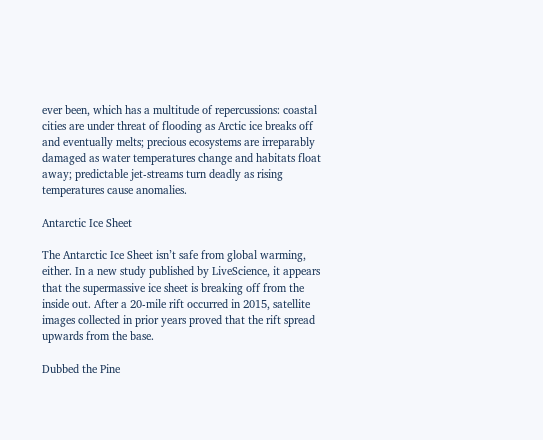ever been, which has a multitude of repercussions: coastal cities are under threat of flooding as Arctic ice breaks off and eventually melts; precious ecosystems are irreparably damaged as water temperatures change and habitats float away; predictable jet-streams turn deadly as rising temperatures cause anomalies.

Antarctic Ice Sheet

The Antarctic Ice Sheet isn’t safe from global warming, either. In a new study published by LiveScience, it appears that the supermassive ice sheet is breaking off from the inside out. After a 20-mile rift occurred in 2015, satellite images collected in prior years proved that the rift spread upwards from the base.

Dubbed the Pine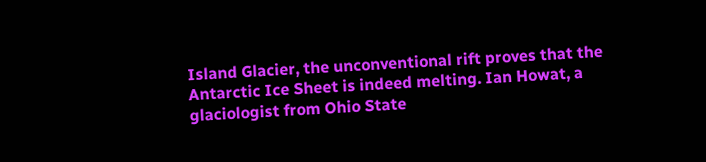Island Glacier, the unconventional rift proves that the Antarctic Ice Sheet is indeed melting. Ian Howat, a glaciologist from Ohio State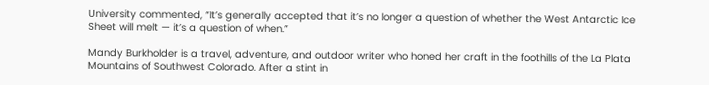University commented, “It’s generally accepted that it’s no longer a question of whether the West Antarctic Ice Sheet will melt — it’s a question of when.”

Mandy Burkholder is a travel, adventure, and outdoor writer who honed her craft in the foothills of the La Plata Mountains of Southwest Colorado. After a stint in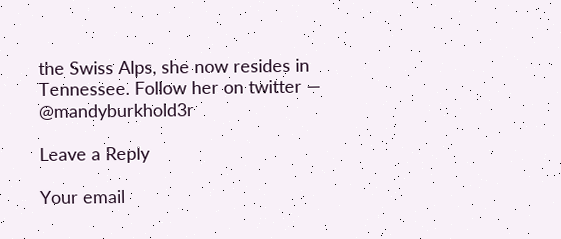the Swiss Alps, she now resides in Tennessee. Follow her on twitter — @mandyburkhold3r

Leave a Reply

Your email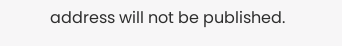address will not be published.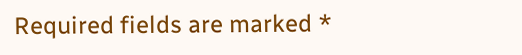Required fields are marked *